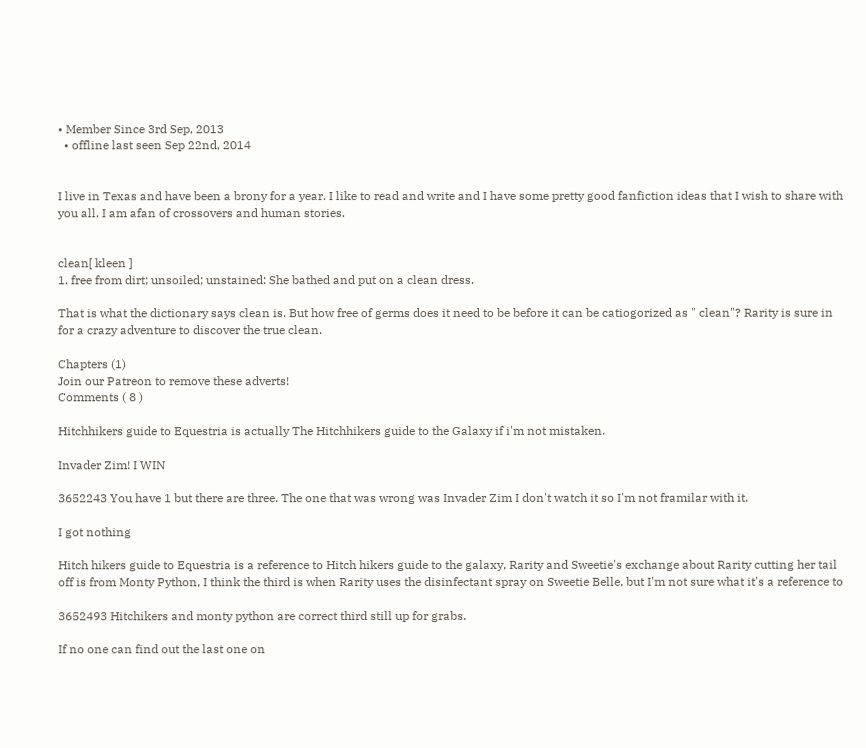• Member Since 3rd Sep, 2013
  • offline last seen Sep 22nd, 2014


I live in Texas and have been a brony for a year. I like to read and write and I have some pretty good fanfiction ideas that I wish to share with you all. I am afan of crossovers and human stories.


clean[ kleen ]
1. free from dirt; unsoiled; unstained: She bathed and put on a clean dress.

That is what the dictionary says clean is. But how free of germs does it need to be before it can be catiogorized as " clean"? Rarity is sure in for a crazy adventure to discover the true clean.

Chapters (1)
Join our Patreon to remove these adverts!
Comments ( 8 )

Hitchhikers guide to Equestria is actually The Hitchhikers guide to the Galaxy if i'm not mistaken.

Invader Zim! I WIN

3652243 You have 1 but there are three. The one that was wrong was Invader Zim I don't watch it so I'm not framilar with it.

I got nothing

Hitch hikers guide to Equestria is a reference to Hitch hikers guide to the galaxy, Rarity and Sweetie's exchange about Rarity cutting her tail off is from Monty Python, I think the third is when Rarity uses the disinfectant spray on Sweetie Belle, but I'm not sure what it's a reference to

3652493 Hitchikers and monty python are correct third still up for grabs.

If no one can find out the last one on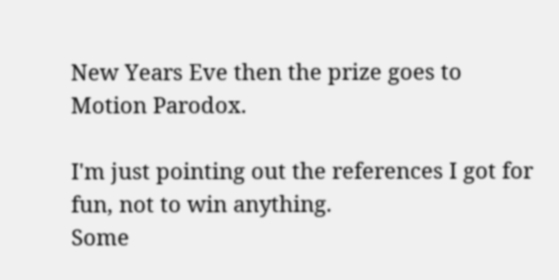New Years Eve then the prize goes to Motion Parodox.

I'm just pointing out the references I got for fun, not to win anything.
Some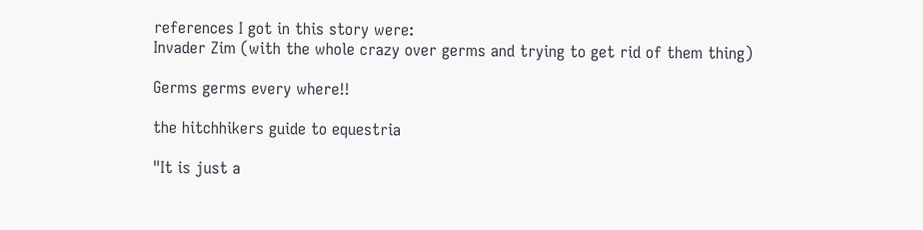references I got in this story were:
Invader Zim (with the whole crazy over germs and trying to get rid of them thing)

Germs germs every where!!

the hitchhikers guide to equestria

"It is just a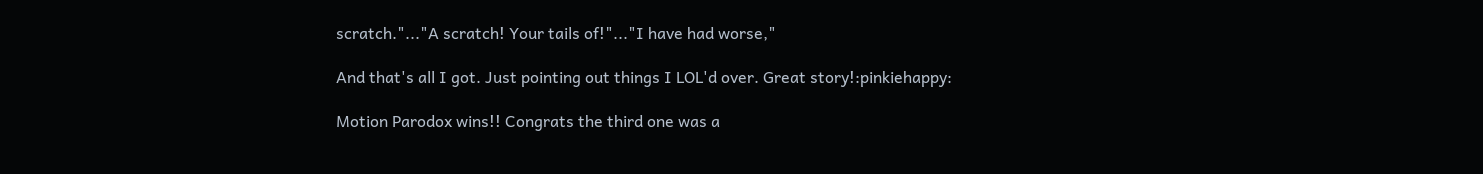scratch."..."A scratch! Your tails of!"..."I have had worse,"

And that's all I got. Just pointing out things I LOL'd over. Great story!:pinkiehappy:

Motion Parodox wins!! Congrats the third one was a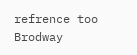refrence too Brodway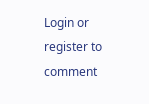Login or register to comment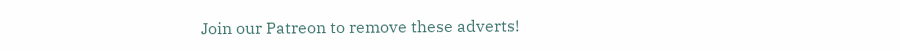Join our Patreon to remove these adverts!